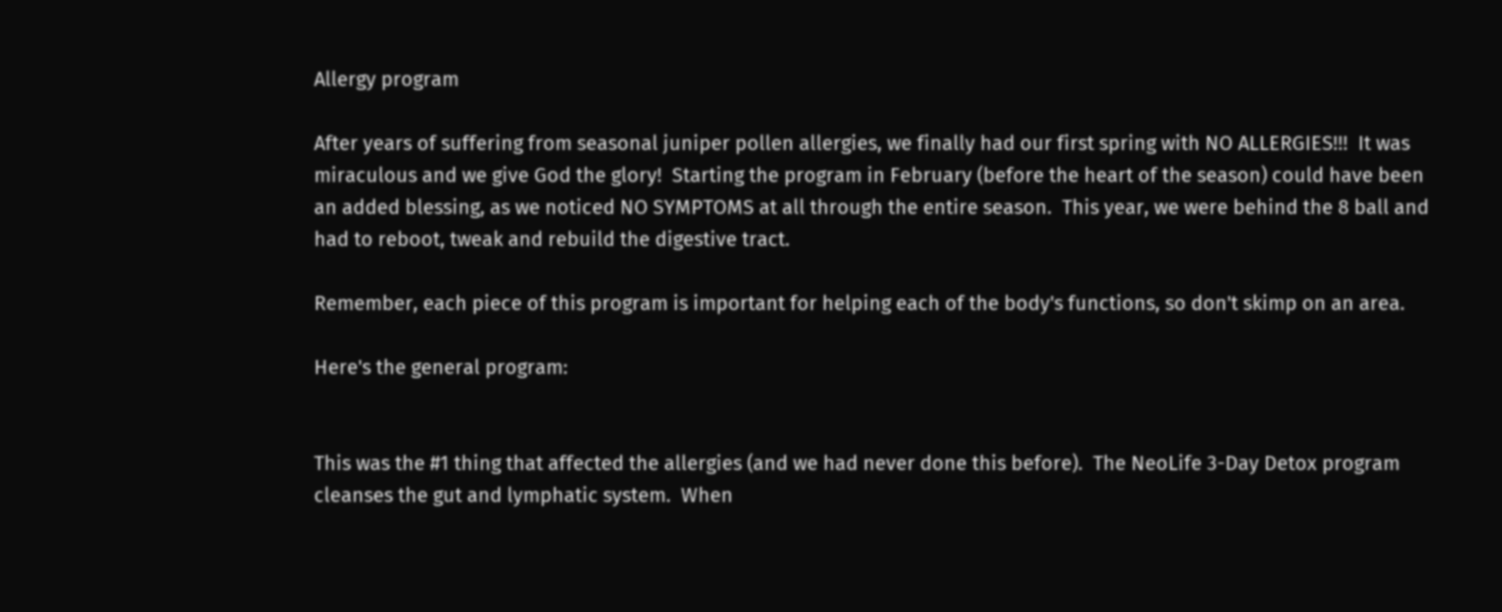Allergy program

After years of suffering from seasonal juniper pollen allergies, we finally had our first spring with NO ALLERGIES!!!  It was miraculous and we give God the glory!  Starting the program in February (before the heart of the season) could have been an added blessing, as we noticed NO SYMPTOMS at all through the entire season.  This year, we were behind the 8 ball and had to reboot, tweak and rebuild the digestive tract.

Remember, each piece of this program is important for helping each of the body's functions, so don't skimp on an area.

Here's the general program:


This was the #1 thing that affected the allergies (and we had never done this before).  The NeoLife 3-Day Detox program cleanses the gut and lymphatic system.  When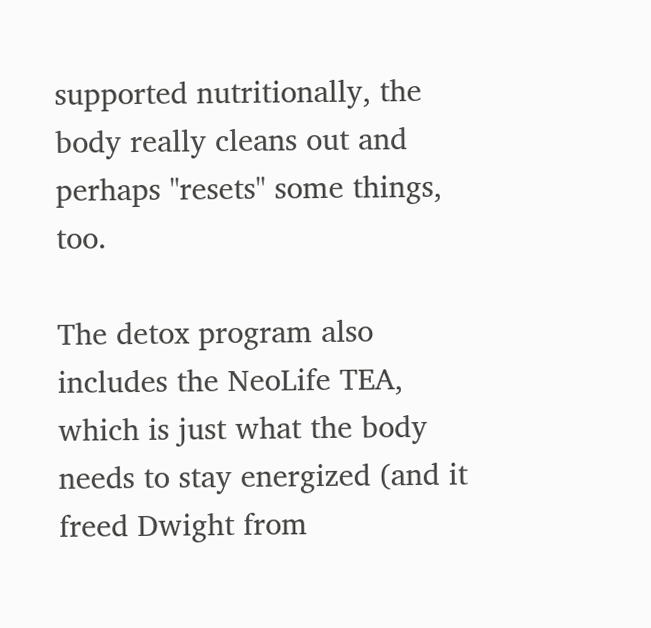supported nutritionally, the body really cleans out and perhaps "resets" some things, too.

The detox program also includes the NeoLife TEA, which is just what the body needs to stay energized (and it freed Dwight from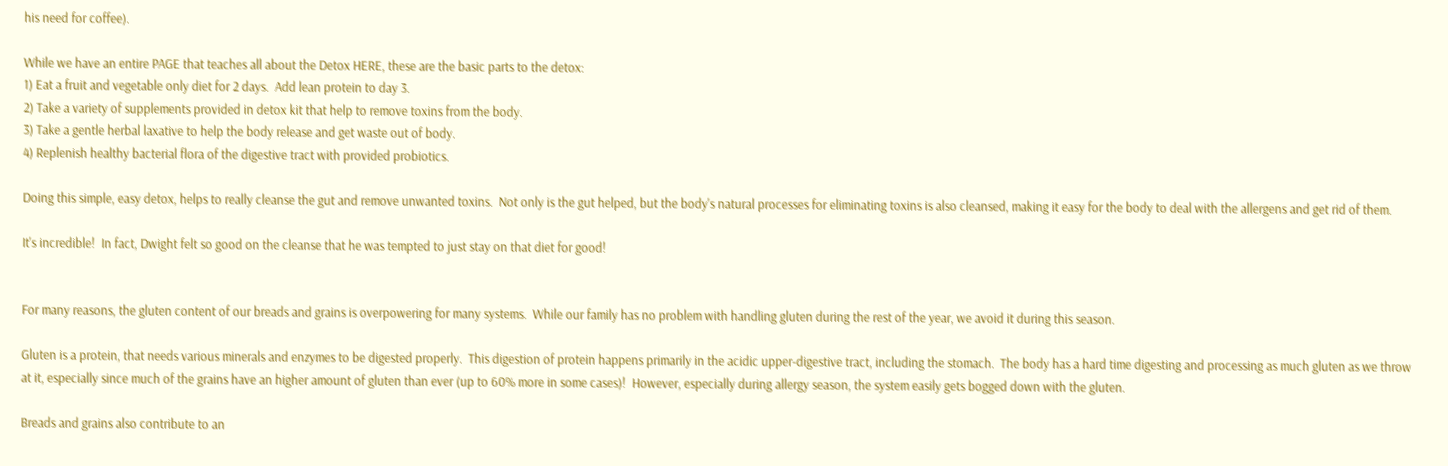his need for coffee).

While we have an entire PAGE that teaches all about the Detox HERE, these are the basic parts to the detox:
1) Eat a fruit and vegetable only diet for 2 days.  Add lean protein to day 3.
2) Take a variety of supplements provided in detox kit that help to remove toxins from the body.
3) Take a gentle herbal laxative to help the body release and get waste out of body.
4) Replenish healthy bacterial flora of the digestive tract with provided probiotics.

Doing this simple, easy detox, helps to really cleanse the gut and remove unwanted toxins.  Not only is the gut helped, but the body's natural processes for eliminating toxins is also cleansed, making it easy for the body to deal with the allergens and get rid of them.

It's incredible!  In fact, Dwight felt so good on the cleanse that he was tempted to just stay on that diet for good!


For many reasons, the gluten content of our breads and grains is overpowering for many systems.  While our family has no problem with handling gluten during the rest of the year, we avoid it during this season.

Gluten is a protein, that needs various minerals and enzymes to be digested properly.  This digestion of protein happens primarily in the acidic upper-digestive tract, including the stomach.  The body has a hard time digesting and processing as much gluten as we throw at it, especially since much of the grains have an higher amount of gluten than ever (up to 60% more in some cases)!  However, especially during allergy season, the system easily gets bogged down with the gluten.

Breads and grains also contribute to an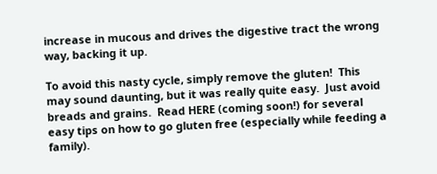increase in mucous and drives the digestive tract the wrong way, backing it up.

To avoid this nasty cycle, simply remove the gluten!  This may sound daunting, but it was really quite easy.  Just avoid breads and grains.  Read HERE (coming soon!) for several easy tips on how to go gluten free (especially while feeding a family).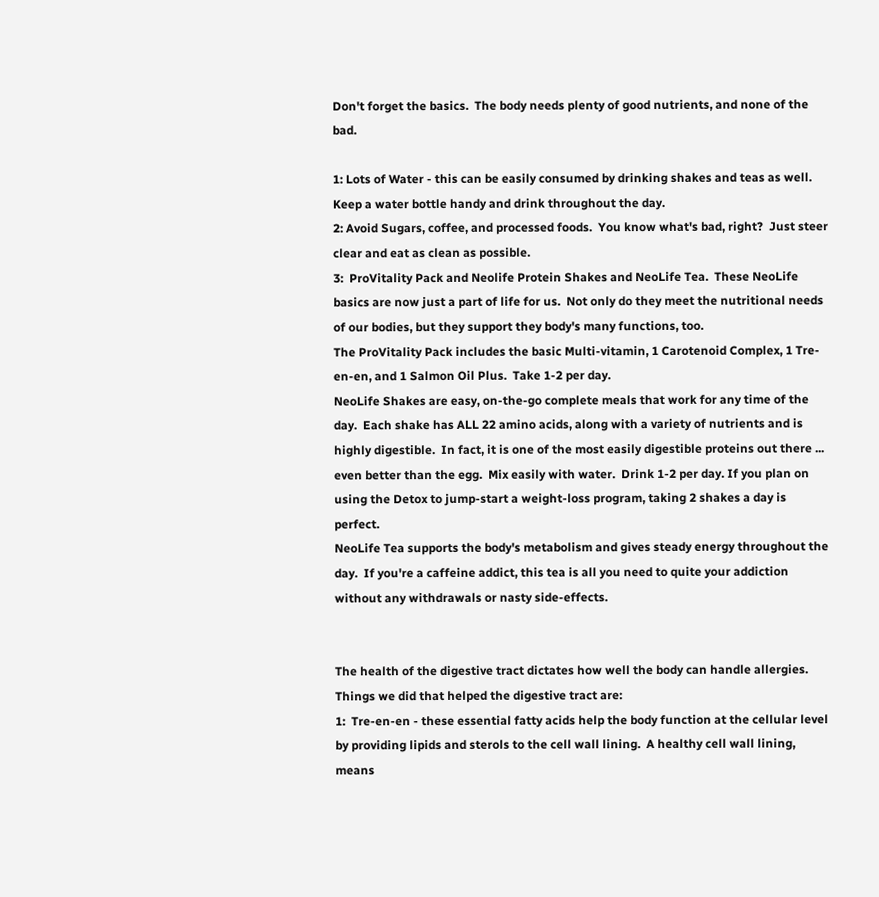Don't forget the basics.  The body needs plenty of good nutrients, and none of the bad.

1: Lots of Water - this can be easily consumed by drinking shakes and teas as well.  Keep a water bottle handy and drink throughout the day.
2: Avoid Sugars, coffee, and processed foods.  You know what's bad, right?  Just steer clear and eat as clean as possible.
3:  ProVitality Pack and Neolife Protein Shakes and NeoLife Tea.  These NeoLife basics are now just a part of life for us.  Not only do they meet the nutritional needs of our bodies, but they support they body's many functions, too.
The ProVitality Pack includes the basic Multi-vitamin, 1 Carotenoid Complex, 1 Tre-en-en, and 1 Salmon Oil Plus.  Take 1-2 per day.
NeoLife Shakes are easy, on-the-go complete meals that work for any time of the day.  Each shake has ALL 22 amino acids, along with a variety of nutrients and is highly digestible.  In fact, it is one of the most easily digestible proteins out there ... even better than the egg.  Mix easily with water.  Drink 1-2 per day. If you plan on using the Detox to jump-start a weight-loss program, taking 2 shakes a day is perfect.
NeoLife Tea supports the body's metabolism and gives steady energy throughout the day.  If you're a caffeine addict, this tea is all you need to quite your addiction without any withdrawals or nasty side-effects.


The health of the digestive tract dictates how well the body can handle allergies.  Things we did that helped the digestive tract are:
1:  Tre-en-en - these essential fatty acids help the body function at the cellular level by providing lipids and sterols to the cell wall lining.  A healthy cell wall lining, means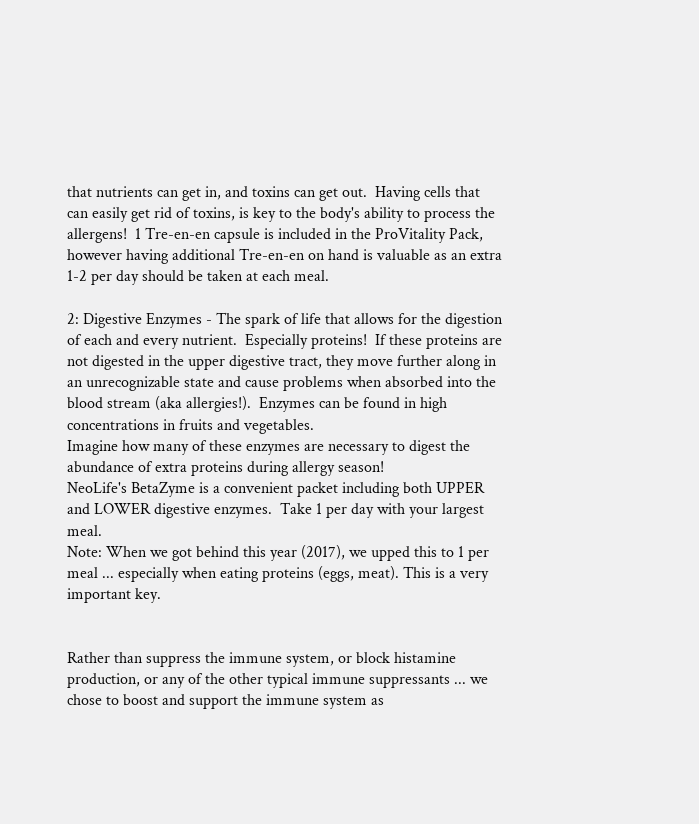that nutrients can get in, and toxins can get out.  Having cells that can easily get rid of toxins, is key to the body's ability to process the allergens!  1 Tre-en-en capsule is included in the ProVitality Pack, however having additional Tre-en-en on hand is valuable as an extra 1-2 per day should be taken at each meal.

2: Digestive Enzymes - The spark of life that allows for the digestion of each and every nutrient.  Especially proteins!  If these proteins are not digested in the upper digestive tract, they move further along in an unrecognizable state and cause problems when absorbed into the blood stream (aka allergies!).  Enzymes can be found in high concentrations in fruits and vegetables.
Imagine how many of these enzymes are necessary to digest the abundance of extra proteins during allergy season!
NeoLife's BetaZyme is a convenient packet including both UPPER and LOWER digestive enzymes.  Take 1 per day with your largest meal.
Note: When we got behind this year (2017), we upped this to 1 per meal ... especially when eating proteins (eggs, meat). This is a very important key.


Rather than suppress the immune system, or block histamine production, or any of the other typical immune suppressants ... we chose to boost and support the immune system as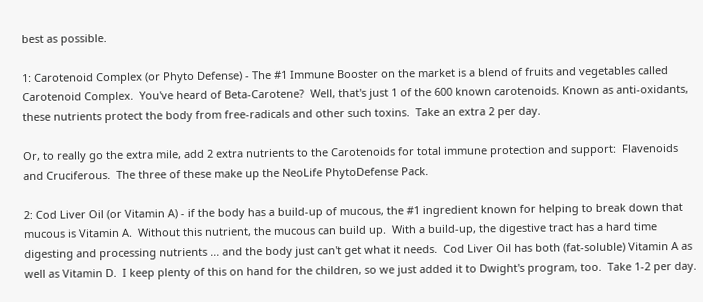best as possible.

1: Carotenoid Complex (or Phyto Defense) - The #1 Immune Booster on the market is a blend of fruits and vegetables called Carotenoid Complex.  You've heard of Beta-Carotene?  Well, that's just 1 of the 600 known carotenoids. Known as anti-oxidants, these nutrients protect the body from free-radicals and other such toxins.  Take an extra 2 per day.

Or, to really go the extra mile, add 2 extra nutrients to the Carotenoids for total immune protection and support:  Flavenoids and Cruciferous.  The three of these make up the NeoLife PhytoDefense Pack.

2: Cod Liver Oil (or Vitamin A) - if the body has a build-up of mucous, the #1 ingredient known for helping to break down that mucous is Vitamin A.  Without this nutrient, the mucous can build up.  With a build-up, the digestive tract has a hard time digesting and processing nutrients ... and the body just can't get what it needs.  Cod Liver Oil has both (fat-soluble) Vitamin A as well as Vitamin D.  I keep plenty of this on hand for the children, so we just added it to Dwight's program, too.  Take 1-2 per day.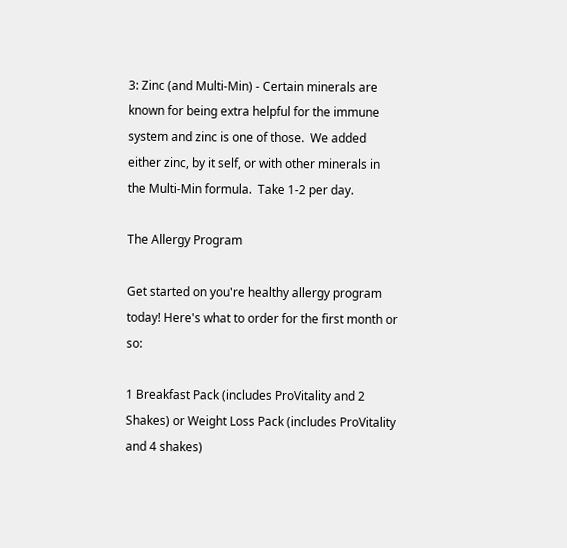3: Zinc (and Multi-Min) - Certain minerals are known for being extra helpful for the immune system and zinc is one of those.  We added either zinc, by it self, or with other minerals in the Multi-Min formula.  Take 1-2 per day.

The Allergy Program

Get started on you're healthy allergy program today! Here's what to order for the first month or so:

1 Breakfast Pack (includes ProVitality and 2 Shakes) or Weight Loss Pack (includes ProVitality and 4 shakes)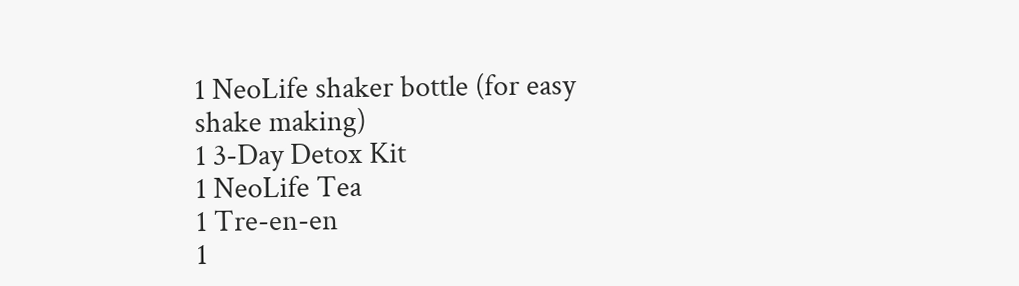1 NeoLife shaker bottle (for easy shake making)
1 3-Day Detox Kit
1 NeoLife Tea
1 Tre-en-en
1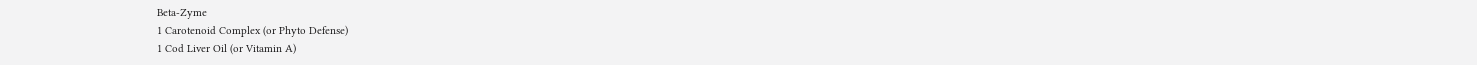Beta-Zyme
1 Carotenoid Complex (or Phyto Defense)
1 Cod Liver Oil (or Vitamin A)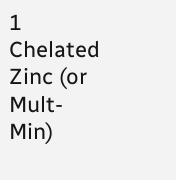1 Chelated Zinc (or Mult-Min)